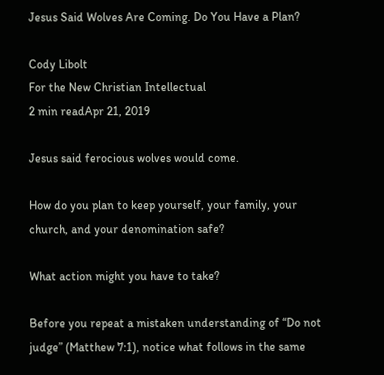Jesus Said Wolves Are Coming. Do You Have a Plan?

Cody Libolt
For the New Christian Intellectual
2 min readApr 21, 2019

Jesus said ferocious wolves would come.

How do you plan to keep yourself, your family, your church, and your denomination safe?

What action might you have to take?

Before you repeat a mistaken understanding of “Do not judge” (Matthew 7:1), notice what follows in the same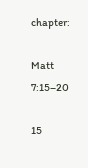chapter:

Matt 7:15–20

15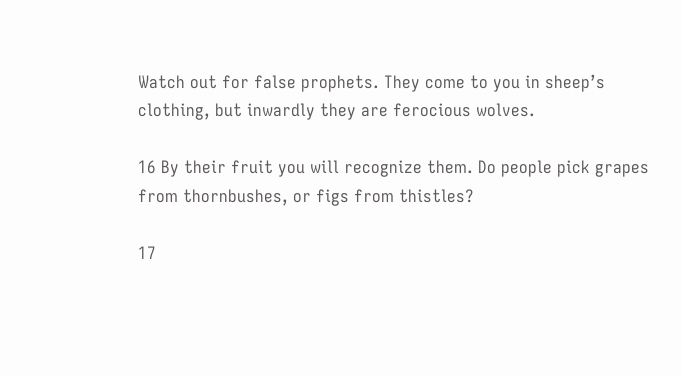Watch out for false prophets. They come to you in sheep’s clothing, but inwardly they are ferocious wolves.

16 By their fruit you will recognize them. Do people pick grapes from thornbushes, or figs from thistles?

17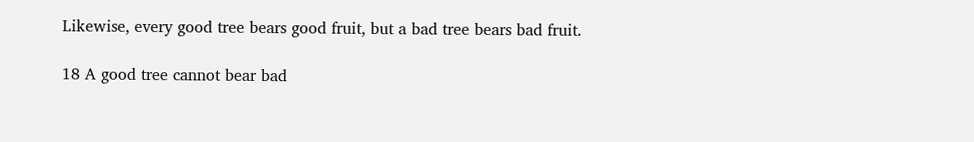Likewise, every good tree bears good fruit, but a bad tree bears bad fruit.

18 A good tree cannot bear bad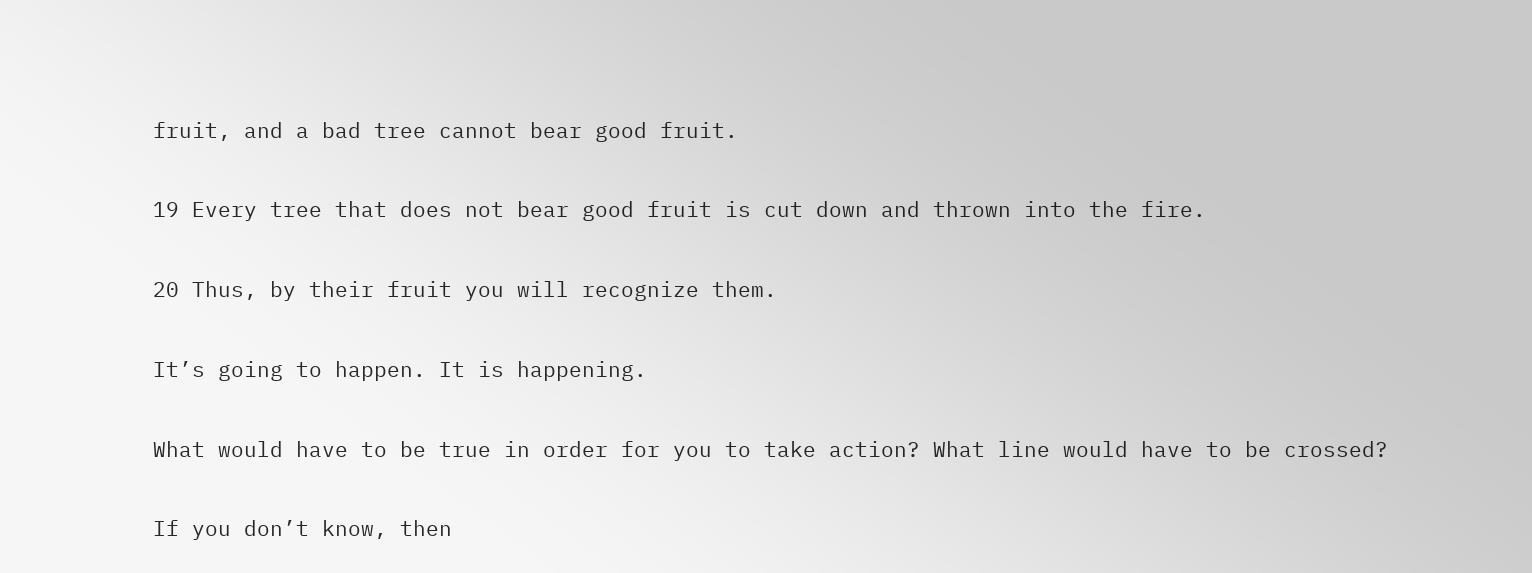fruit, and a bad tree cannot bear good fruit.

19 Every tree that does not bear good fruit is cut down and thrown into the fire.

20 Thus, by their fruit you will recognize them.

It’s going to happen. It is happening.

What would have to be true in order for you to take action? What line would have to be crossed?

If you don’t know, then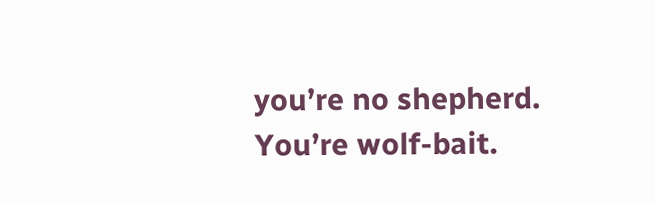you’re no shepherd. You’re wolf-bait.